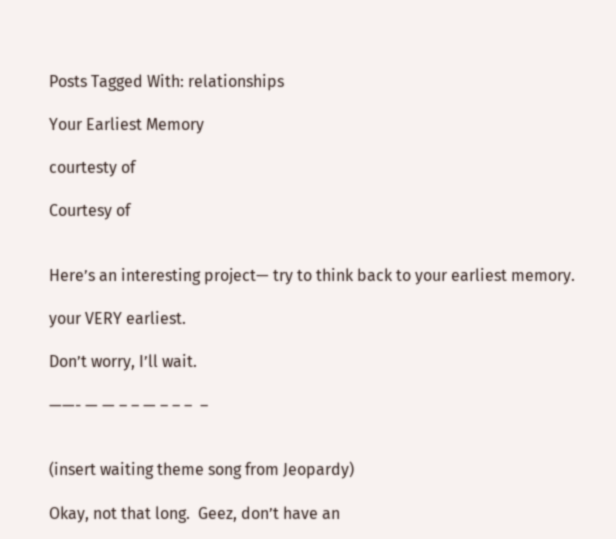Posts Tagged With: relationships

Your Earliest Memory

courtesty of

Courtesy of


Here’s an interesting project— try to think back to your earliest memory.

your VERY earliest.

Don’t worry, I’ll wait.

——- — — – – — – – –  –


(insert waiting theme song from Jeopardy)

Okay, not that long.  Geez, don’t have an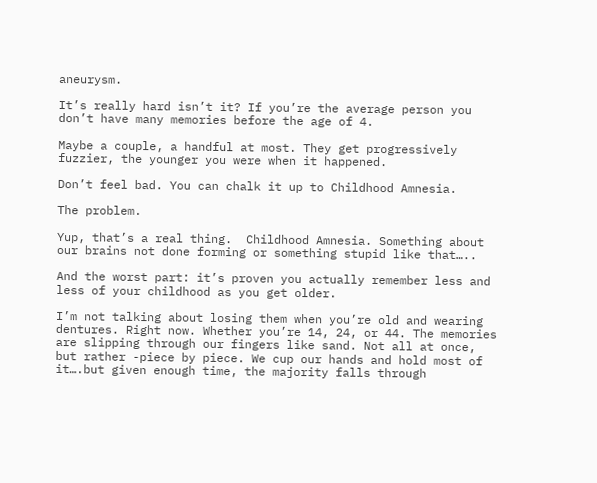aneurysm.

It’s really hard isn’t it? If you’re the average person you don’t have many memories before the age of 4.

Maybe a couple, a handful at most. They get progressively fuzzier, the younger you were when it happened.

Don’t feel bad. You can chalk it up to Childhood Amnesia.

The problem.

Yup, that’s a real thing.  Childhood Amnesia. Something about our brains not done forming or something stupid like that…..

And the worst part: it’s proven you actually remember less and less of your childhood as you get older.

I’m not talking about losing them when you’re old and wearing dentures. Right now. Whether you’re 14, 24, or 44. The memories are slipping through our fingers like sand. Not all at once, but rather -piece by piece. We cup our hands and hold most of it….but given enough time, the majority falls through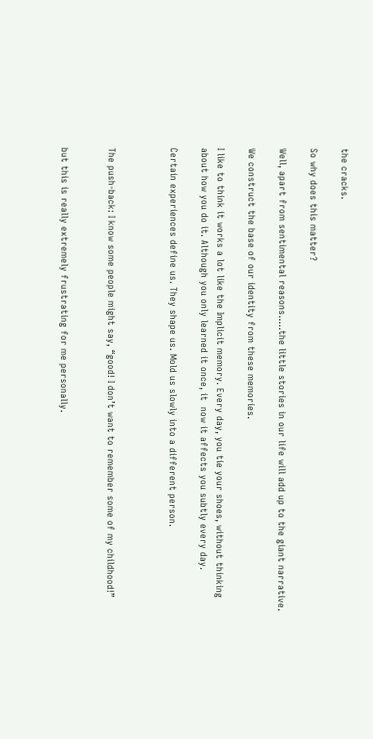the cracks.

So why does this matter?

Well, apart from sentimental reasons…..the little stories in our life will add up to the giant narrative.

We construct the base of our identity from these memories.

I like to think it works a lot like the Implicit memory. Every day, you tie your shoes, without thinking about how you do it. Although you only learned it once, it  now it affects you subtly every day.

Certain experiences define us. They shape us. Mold us slowly into a different person.



The push-back: I know some people might say, “good! I don’t want to remember some of my childhood!”


but this is really extremely frustrating for me personally.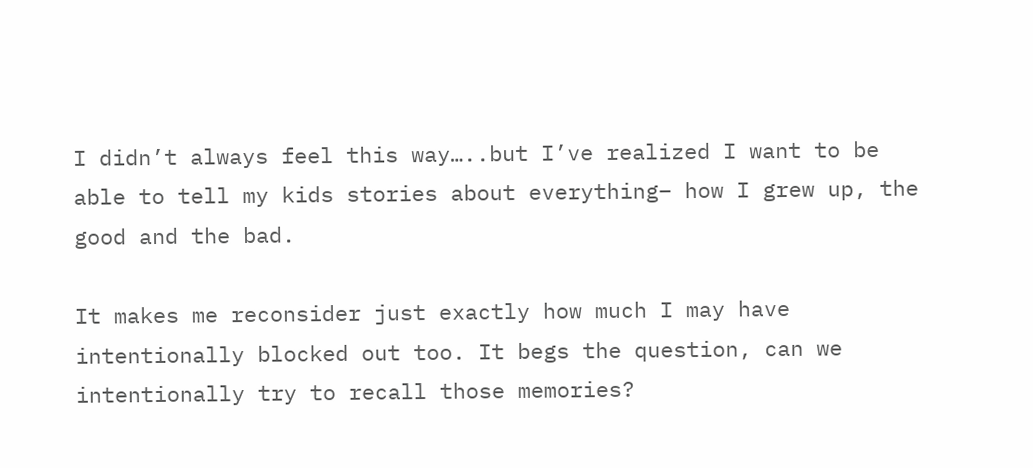I didn’t always feel this way…..but I’ve realized I want to be able to tell my kids stories about everything– how I grew up, the good and the bad.

It makes me reconsider just exactly how much I may have intentionally blocked out too. It begs the question, can we intentionally try to recall those memories?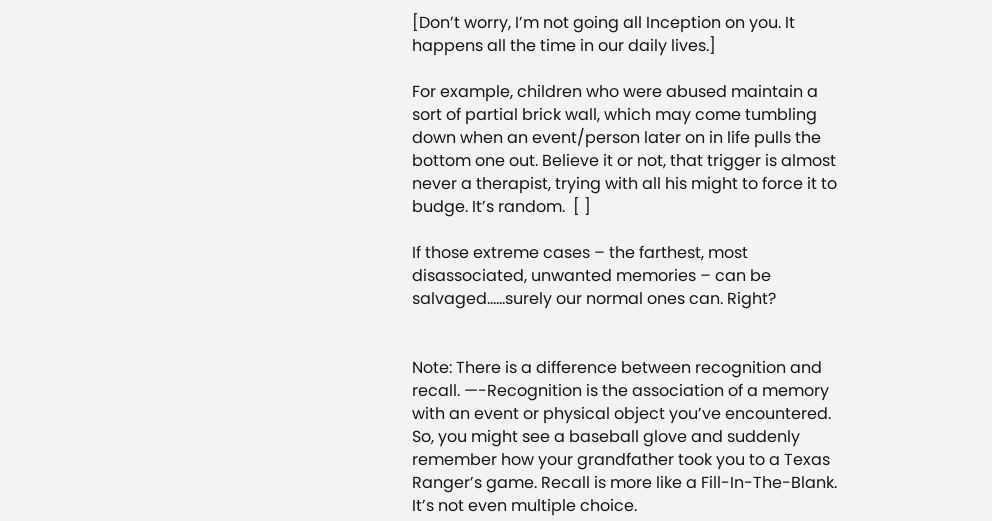[Don’t worry, I’m not going all Inception on you. It happens all the time in our daily lives.]

For example, children who were abused maintain a sort of partial brick wall, which may come tumbling down when an event/person later on in life pulls the bottom one out. Believe it or not, that trigger is almost never a therapist, trying with all his might to force it to budge. It’s random.  [ ]

If those extreme cases – the farthest, most disassociated, unwanted memories – can be salvaged……surely our normal ones can. Right?


Note: There is a difference between recognition and recall. —-Recognition is the association of a memory with an event or physical object you’ve encountered. So, you might see a baseball glove and suddenly remember how your grandfather took you to a Texas Ranger’s game. Recall is more like a Fill-In-The-Blank. It’s not even multiple choice.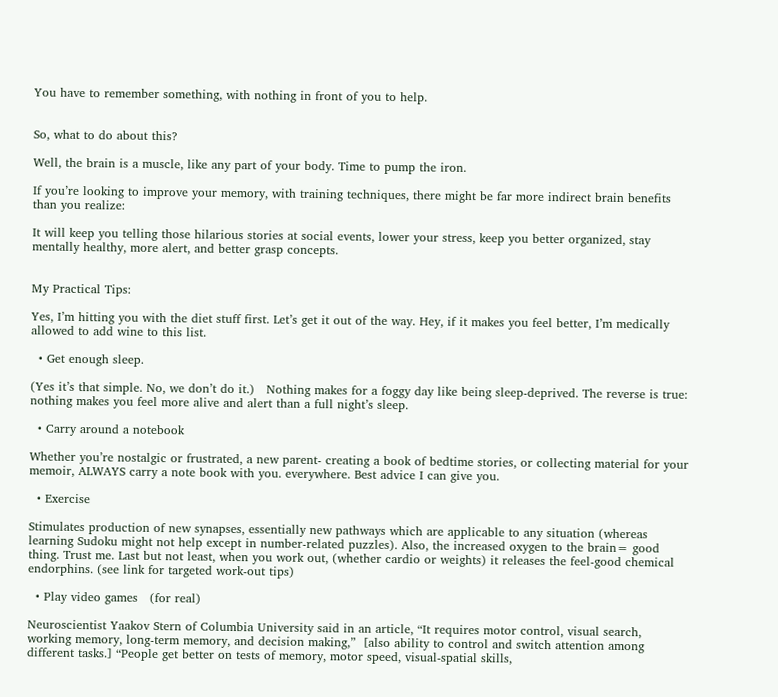You have to remember something, with nothing in front of you to help.


So, what to do about this?

Well, the brain is a muscle, like any part of your body. Time to pump the iron.

If you’re looking to improve your memory, with training techniques, there might be far more indirect brain benefits than you realize:

It will keep you telling those hilarious stories at social events, lower your stress, keep you better organized, stay mentally healthy, more alert, and better grasp concepts.


My Practical Tips:

Yes, I’m hitting you with the diet stuff first. Let’s get it out of the way. Hey, if it makes you feel better, I’m medically allowed to add wine to this list.

  • Get enough sleep.

(Yes it’s that simple. No, we don’t do it.)   Nothing makes for a foggy day like being sleep-deprived. The reverse is true: nothing makes you feel more alive and alert than a full night’s sleep.

  • Carry around a notebook

Whether you’re nostalgic or frustrated, a new parent- creating a book of bedtime stories, or collecting material for your memoir, ALWAYS carry a note book with you. everywhere. Best advice I can give you.

  • Exercise

Stimulates production of new synapses, essentially new pathways which are applicable to any situation (whereas learning Sudoku might not help except in number-related puzzles). Also, the increased oxygen to the brain= good thing. Trust me. Last but not least, when you work out, (whether cardio or weights) it releases the feel-good chemical endorphins. (see link for targeted work-out tips)

  • Play video games   (for real)

Neuroscientist Yaakov Stern of Columbia University said in an article, “It requires motor control, visual search, working memory, long-term memory, and decision making,”  [also ability to control and switch attention among different tasks.] “People get better on tests of memory, motor speed, visual-spatial skills,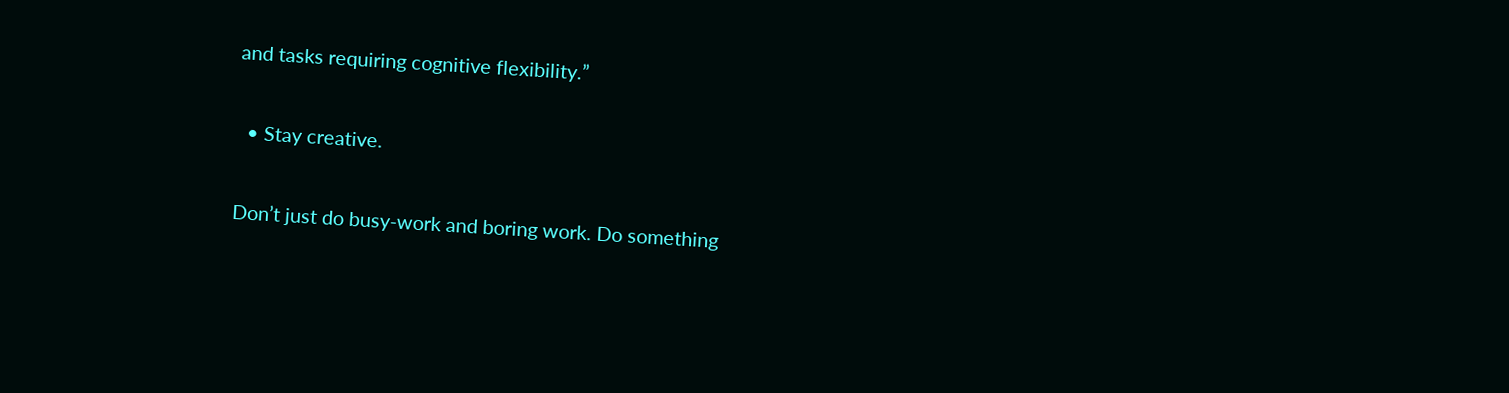and tasks requiring cognitive flexibility.”

  • Stay creative.

Don’t just do busy-work and boring work. Do something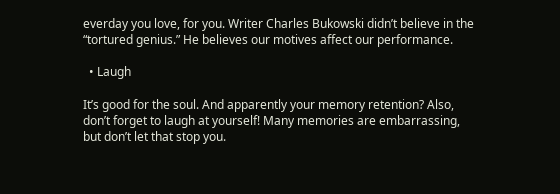everday you love, for you. Writer Charles Bukowski didn’t believe in the “tortured genius.” He believes our motives affect our performance.

  • Laugh

It’s good for the soul. And apparently your memory retention? Also, don’t forget to laugh at yourself! Many memories are embarrassing, but don’t let that stop you.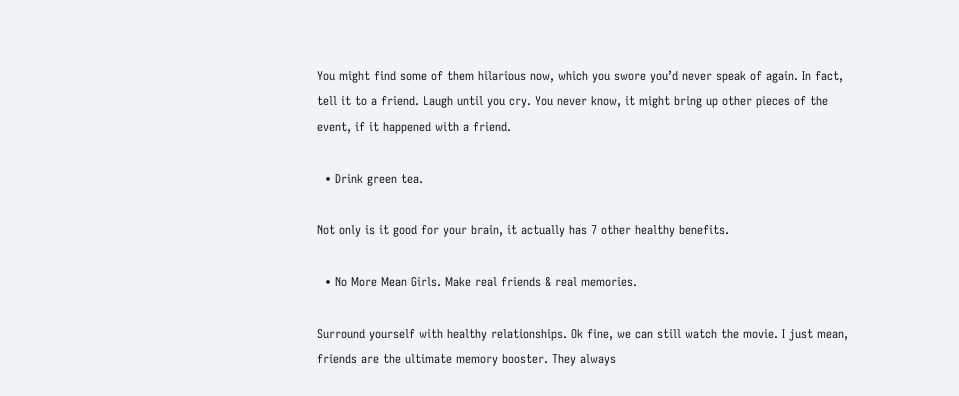You might find some of them hilarious now, which you swore you’d never speak of again. In fact, tell it to a friend. Laugh until you cry. You never know, it might bring up other pieces of the event, if it happened with a friend.

  • Drink green tea.

Not only is it good for your brain, it actually has 7 other healthy benefits.

  • No More Mean Girls. Make real friends & real memories.

Surround yourself with healthy relationships. Ok fine, we can still watch the movie. I just mean, friends are the ultimate memory booster. They always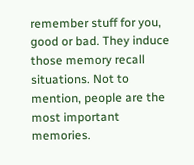remember stuff for you, good or bad. They induce those memory recall situations. Not to mention, people are the most important memories.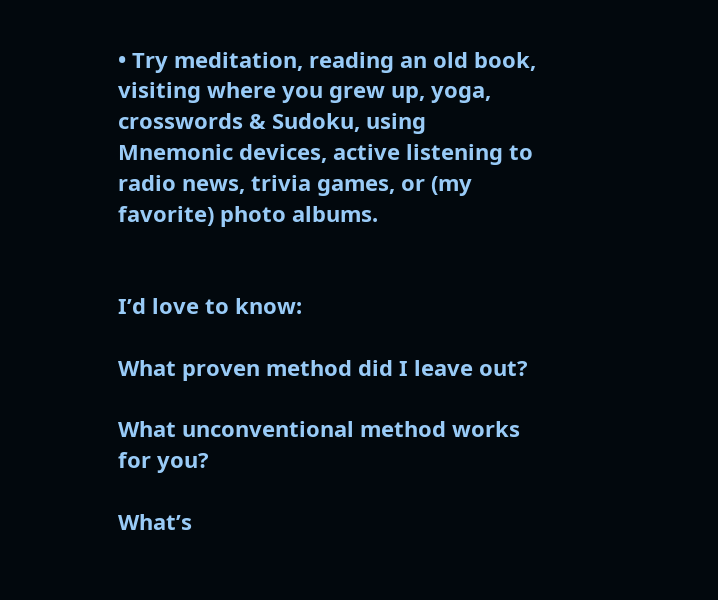• Try meditation, reading an old book, visiting where you grew up, yoga,  crosswords & Sudoku, using Mnemonic devices, active listening to radio news, trivia games, or (my favorite) photo albums.


I’d love to know:

What proven method did I leave out?

What unconventional method works for you?

What’s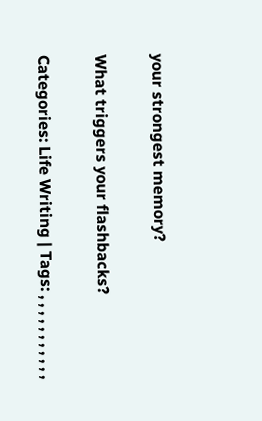your strongest memory?

What triggers your flashbacks?

Categories: Life Writing | Tags: , , , , , , , , , , ,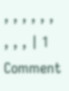, , , , , , , , , | 1 Comment